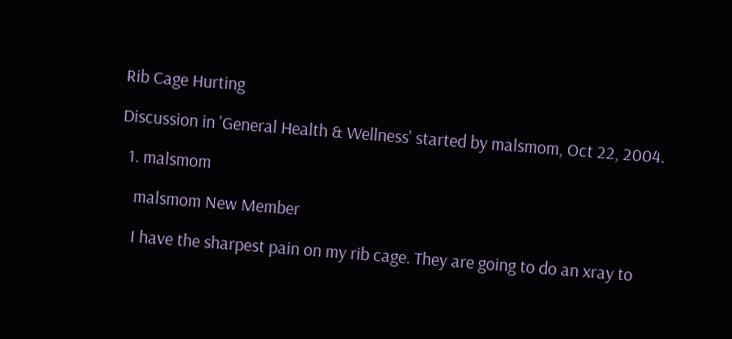Rib Cage Hurting

Discussion in 'General Health & Wellness' started by malsmom, Oct 22, 2004.

  1. malsmom

    malsmom New Member

    I have the sharpest pain on my rib cage. They are going to do an xray to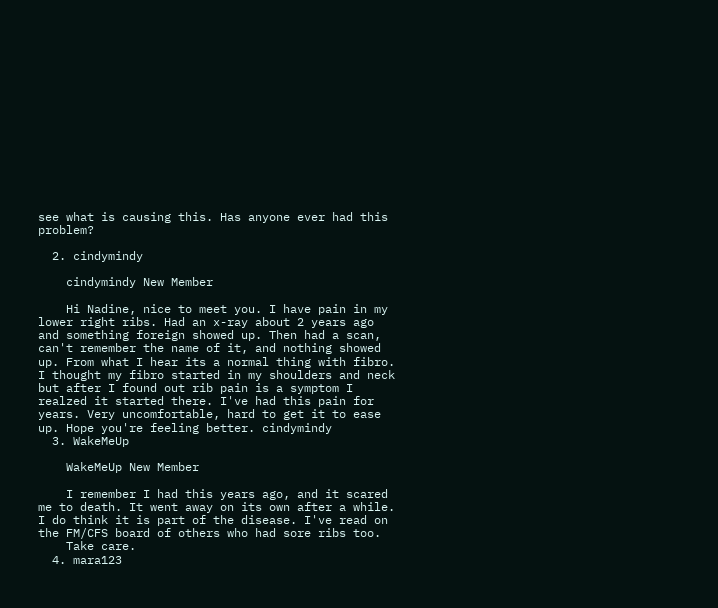see what is causing this. Has anyone ever had this problem?

  2. cindymindy

    cindymindy New Member

    Hi Nadine, nice to meet you. I have pain in my lower right ribs. Had an x-ray about 2 years ago and something foreign showed up. Then had a scan, can't remember the name of it, and nothing showed up. From what I hear its a normal thing with fibro. I thought my fibro started in my shoulders and neck but after I found out rib pain is a symptom I realzed it started there. I've had this pain for years. Very uncomfortable, hard to get it to ease up. Hope you're feeling better. cindymindy
  3. WakeMeUp

    WakeMeUp New Member

    I remember I had this years ago, and it scared me to death. It went away on its own after a while. I do think it is part of the disease. I've read on the FM/CFS board of others who had sore ribs too.
    Take care.
  4. mara123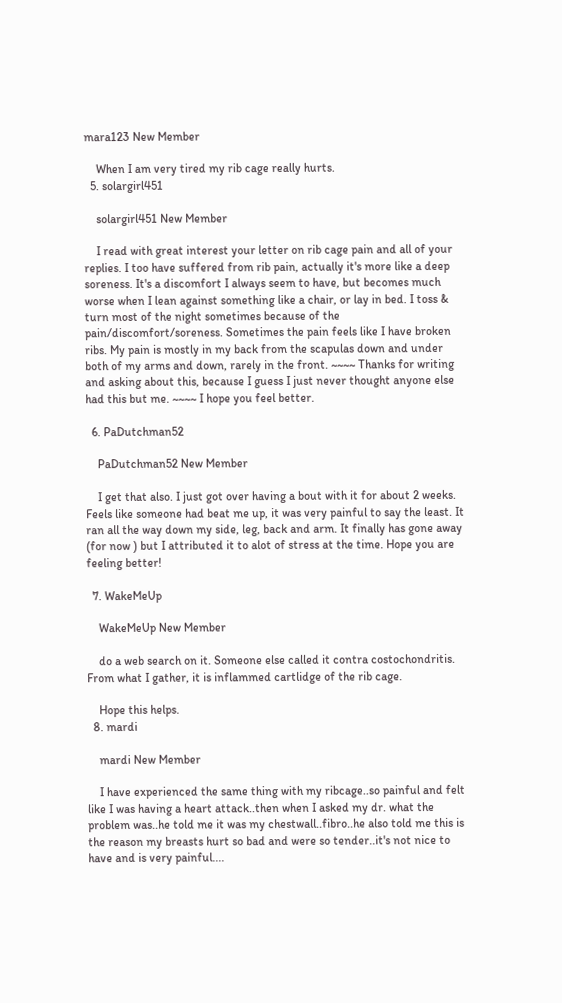mara123 New Member

    When I am very tired my rib cage really hurts.
  5. solargirl451

    solargirl451 New Member

    I read with great interest your letter on rib cage pain and all of your replies. I too have suffered from rib pain, actually it's more like a deep soreness. It's a discomfort I always seem to have, but becomes much worse when I lean against something like a chair, or lay in bed. I toss & turn most of the night sometimes because of the pain/discomfort/soreness. Sometimes the pain feels like I have broken ribs. My pain is mostly in my back from the scapulas down and under both of my arms and down, rarely in the front. ~~~~ Thanks for writing and asking about this, because I guess I just never thought anyone else had this but me. ~~~~ I hope you feel better.

  6. PaDutchman52

    PaDutchman52 New Member

    I get that also. I just got over having a bout with it for about 2 weeks. Feels like someone had beat me up, it was very painful to say the least. It ran all the way down my side, leg, back and arm. It finally has gone away (for now ) but I attributed it to alot of stress at the time. Hope you are feeling better!

  7. WakeMeUp

    WakeMeUp New Member

    do a web search on it. Someone else called it contra costochondritis. From what I gather, it is inflammed cartlidge of the rib cage.

    Hope this helps.
  8. mardi

    mardi New Member

    I have experienced the same thing with my ribcage..so painful and felt like I was having a heart attack..then when I asked my dr. what the problem was..he told me it was my chestwall..fibro..he also told me this is the reason my breasts hurt so bad and were so tender..it's not nice to have and is very painful....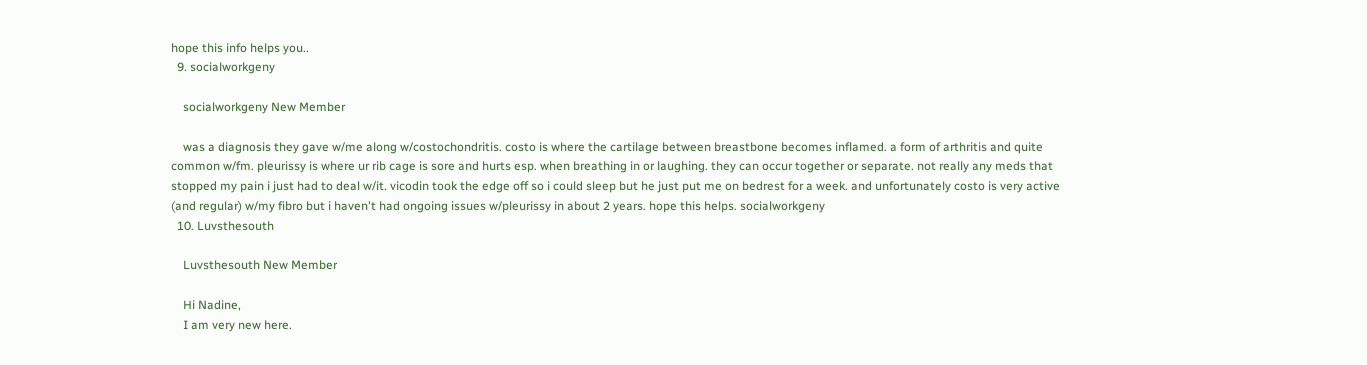hope this info helps you..
  9. socialworkgeny

    socialworkgeny New Member

    was a diagnosis they gave w/me along w/costochondritis. costo is where the cartilage between breastbone becomes inflamed. a form of arthritis and quite common w/fm. pleurissy is where ur rib cage is sore and hurts esp. when breathing in or laughing. they can occur together or separate. not really any meds that stopped my pain i just had to deal w/it. vicodin took the edge off so i could sleep but he just put me on bedrest for a week. and unfortunately costo is very active (and regular) w/my fibro but i haven't had ongoing issues w/pleurissy in about 2 years. hope this helps. socialworkgeny
  10. Luvsthesouth

    Luvsthesouth New Member

    Hi Nadine,
    I am very new here.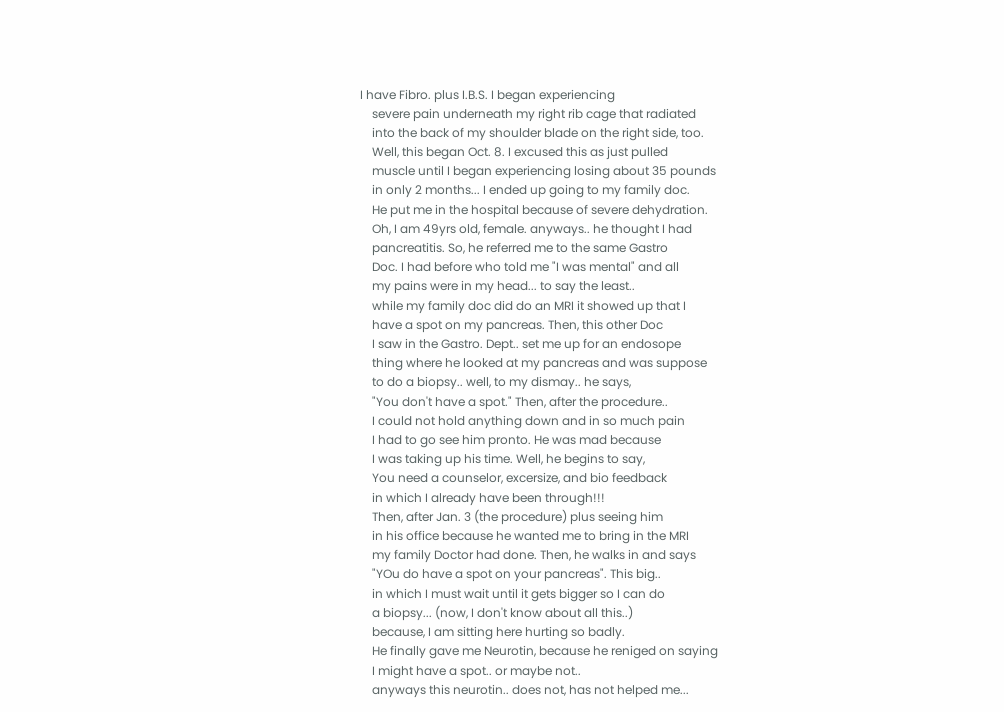I have Fibro. plus I.B.S. I began experiencing
    severe pain underneath my right rib cage that radiated
    into the back of my shoulder blade on the right side, too.
    Well, this began Oct. 8. I excused this as just pulled
    muscle until I began experiencing losing about 35 pounds
    in only 2 months... I ended up going to my family doc.
    He put me in the hospital because of severe dehydration.
    Oh, I am 49yrs old, female. anyways.. he thought I had
    pancreatitis. So, he referred me to the same Gastro
    Doc. I had before who told me "I was mental" and all
    my pains were in my head... to say the least..
    while my family doc did do an MRI it showed up that I
    have a spot on my pancreas. Then, this other Doc
    I saw in the Gastro. Dept.. set me up for an endosope
    thing where he looked at my pancreas and was suppose
    to do a biopsy.. well, to my dismay.. he says,
    "You don't have a spot." Then, after the procedure..
    I could not hold anything down and in so much pain
    I had to go see him pronto. He was mad because
    I was taking up his time. Well, he begins to say,
    You need a counselor, excersize, and bio feedback
    in which I already have been through!!!
    Then, after Jan. 3 (the procedure) plus seeing him
    in his office because he wanted me to bring in the MRI
    my family Doctor had done. Then, he walks in and says
    "YOu do have a spot on your pancreas". This big..
    in which I must wait until it gets bigger so I can do
    a biopsy... (now, I don't know about all this..)
    because, I am sitting here hurting so badly.
    He finally gave me Neurotin, because he reniged on saying
    I might have a spot.. or maybe not..
    anyways this neurotin.. does not, has not helped me...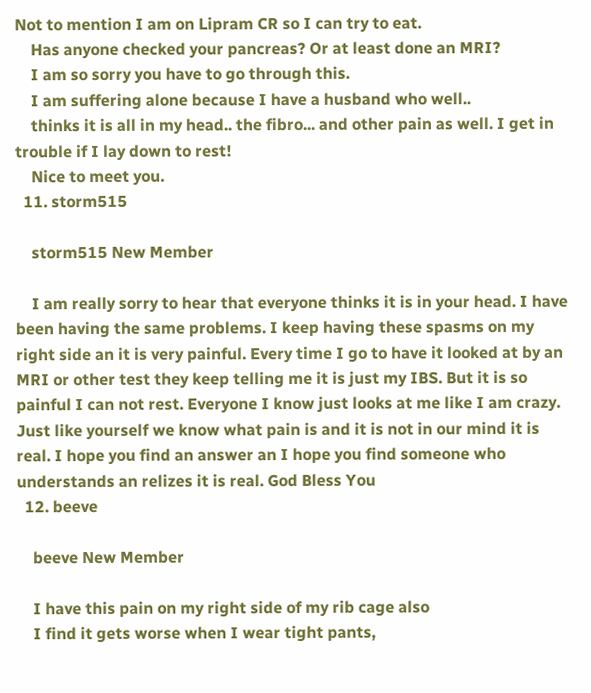Not to mention I am on Lipram CR so I can try to eat.
    Has anyone checked your pancreas? Or at least done an MRI?
    I am so sorry you have to go through this.
    I am suffering alone because I have a husband who well..
    thinks it is all in my head.. the fibro... and other pain as well. I get in trouble if I lay down to rest!
    Nice to meet you.
  11. storm515

    storm515 New Member

    I am really sorry to hear that everyone thinks it is in your head. I have been having the same problems. I keep having these spasms on my right side an it is very painful. Every time I go to have it looked at by an MRI or other test they keep telling me it is just my IBS. But it is so painful I can not rest. Everyone I know just looks at me like I am crazy. Just like yourself we know what pain is and it is not in our mind it is real. I hope you find an answer an I hope you find someone who understands an relizes it is real. God Bless You
  12. beeve

    beeve New Member

    I have this pain on my right side of my rib cage also
    I find it gets worse when I wear tight pants,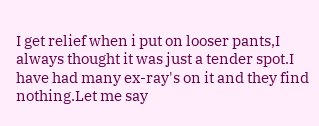I get relief when i put on looser pants,I always thought it was just a tender spot.I have had many ex-ray's on it and they find nothing.Let me say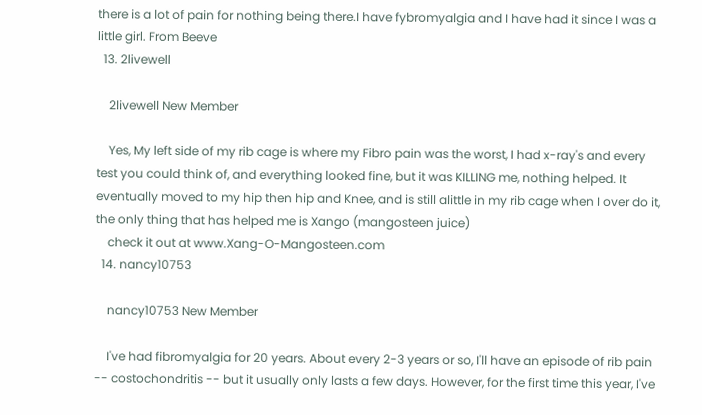there is a lot of pain for nothing being there.I have fybromyalgia and I have had it since I was a little girl. From Beeve
  13. 2livewell

    2livewell New Member

    Yes, My left side of my rib cage is where my Fibro pain was the worst, I had x-ray's and every test you could think of, and everything looked fine, but it was KILLING me, nothing helped. It eventually moved to my hip then hip and Knee, and is still alittle in my rib cage when I over do it, the only thing that has helped me is Xango (mangosteen juice)
    check it out at www.Xang-O-Mangosteen.com
  14. nancy10753

    nancy10753 New Member

    I've had fibromyalgia for 20 years. About every 2-3 years or so, I'll have an episode of rib pain -- costochondritis -- but it usually only lasts a few days. However, for the first time this year, I've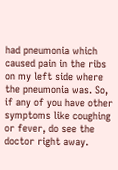had pneumonia which caused pain in the ribs on my left side where the pneumonia was. So, if any of you have other symptoms like coughing or fever, do see the doctor right away.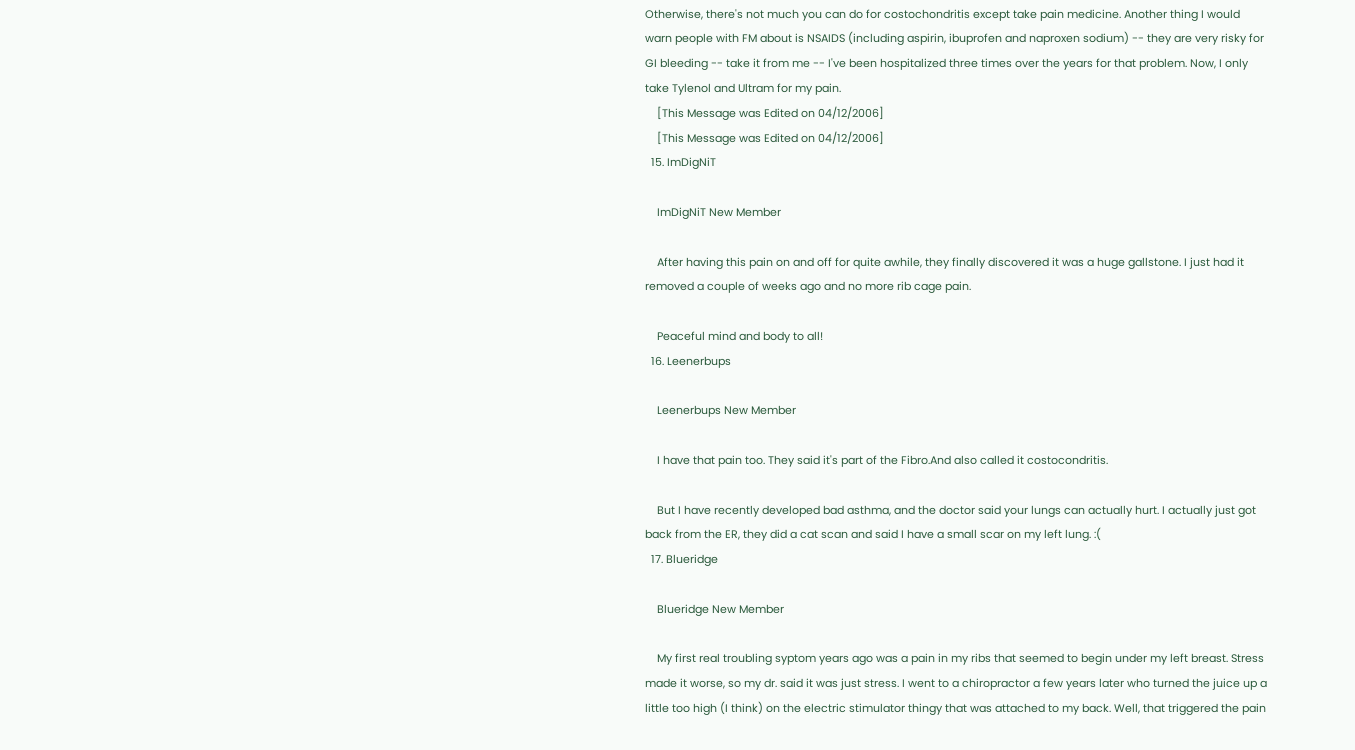Otherwise, there's not much you can do for costochondritis except take pain medicine. Another thing I would warn people with FM about is NSAIDS (including aspirin, ibuprofen and naproxen sodium) -- they are very risky for GI bleeding -- take it from me -- I've been hospitalized three times over the years for that problem. Now, I only take Tylenol and Ultram for my pain.
    [This Message was Edited on 04/12/2006]
    [This Message was Edited on 04/12/2006]
  15. ImDigNiT

    ImDigNiT New Member

    After having this pain on and off for quite awhile, they finally discovered it was a huge gallstone. I just had it removed a couple of weeks ago and no more rib cage pain.

    Peaceful mind and body to all!
  16. Leenerbups

    Leenerbups New Member

    I have that pain too. They said it's part of the Fibro.And also called it costocondritis.

    But I have recently developed bad asthma, and the doctor said your lungs can actually hurt. I actually just got back from the ER, they did a cat scan and said I have a small scar on my left lung. :(
  17. Blueridge

    Blueridge New Member

    My first real troubling syptom years ago was a pain in my ribs that seemed to begin under my left breast. Stress made it worse, so my dr. said it was just stress. I went to a chiropractor a few years later who turned the juice up a little too high (I think) on the electric stimulator thingy that was attached to my back. Well, that triggered the pain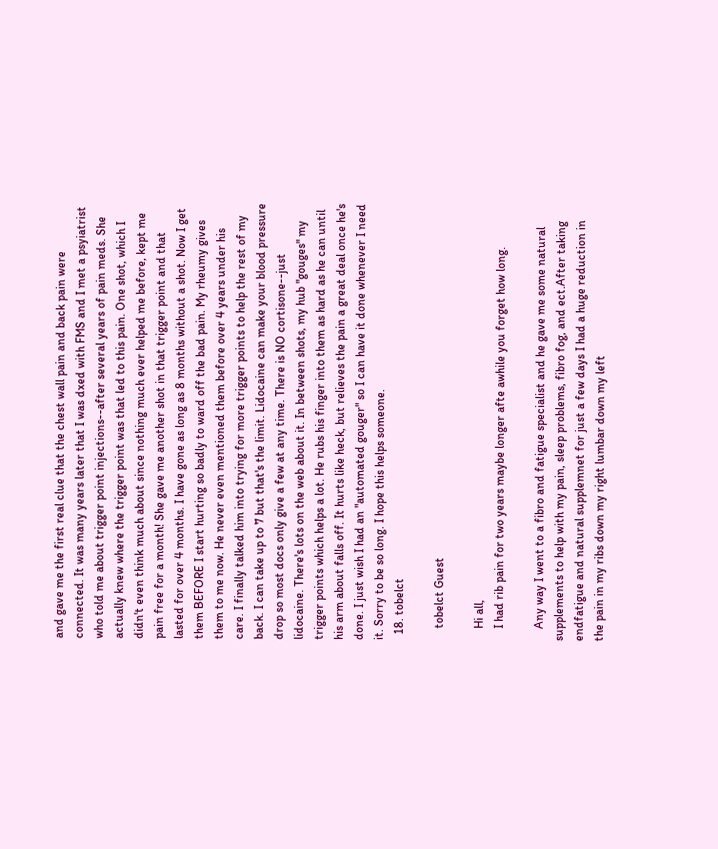and gave me the first real clue that the chest wall pain and back pain were connected. It was many years later that I was dxed with FMS and I met a psyiatrist who told me about trigger point injections--after several years of pain meds. She actually knew where the trigger point was that led to this pain. One shot, which I didn't even think much about since nothing much ever helped me before, kept me pain free for a month! She gave me another shot in that trigger point and that lasted for over 4 months. I have gone as long as 8 months without a shot. Now I get them BEFORE I start hurting so badly to ward off the bad pain. My rheumy gives them to me now. He never even mentioned them before over 4 years under his care. I finally talked him into trying for more trigger points to help the rest of my back. I can take up to 7 but that's the limit. Lidocaine can make your blood pressure drop so most docs only give a few at any time. There is NO cortisone--just lidocaine. There's lots on the web about it. In between shots, my hub "gouges" my trigger points which helps a lot. He rubs his finger into them as hard as he can until his arm about falls off. It hurts like heck, but relieves the pain a great deal once he's done. I just wish I had an "automated gouger" so I can have it done whenever I need it. Sorry to be so long. I hope this helps someone.
  18. tobelct

    tobelct Guest

    Hi all,
    I had rib pain for two years maybe longer afte awhile you forget how long.

    Any way I went to a fibro and fatigue specialist and he gave me some natural supplements to help with my pain, sleep problems, fibro fog, and ect.After taking endfatigue and natural supplemnet for just a few days I had a huge reduction in the pain in my ribs down my right lumbar down my left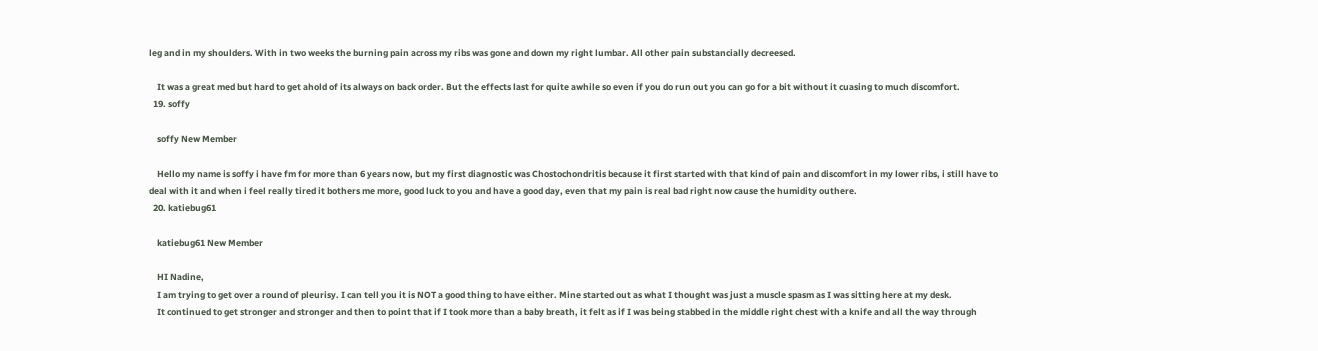leg and in my shoulders. With in two weeks the burning pain across my ribs was gone and down my right lumbar. All other pain substancially decreesed.

    It was a great med but hard to get ahold of its always on back order. But the effects last for quite awhile so even if you do run out you can go for a bit without it cuasing to much discomfort.
  19. soffy

    soffy New Member

    Hello my name is soffy i have fm for more than 6 years now, but my first diagnostic was Chostochondritis because it first started with that kind of pain and discomfort in my lower ribs, i still have to deal with it and when i feel really tired it bothers me more, good luck to you and have a good day, even that my pain is real bad right now cause the humidity outhere.
  20. katiebug61

    katiebug61 New Member

    HI Nadine,
    I am trying to get over a round of pleurisy. I can tell you it is NOT a good thing to have either. Mine started out as what I thought was just a muscle spasm as I was sitting here at my desk.
    It continued to get stronger and stronger and then to point that if I took more than a baby breath, it felt as if I was being stabbed in the middle right chest with a knife and all the way through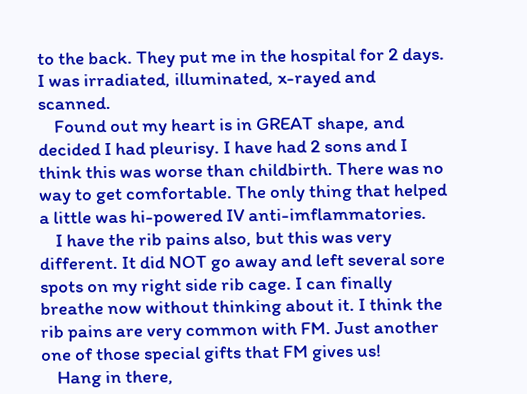to the back. They put me in the hospital for 2 days. I was irradiated, illuminated, x-rayed and scanned.
    Found out my heart is in GREAT shape, and decided I had pleurisy. I have had 2 sons and I think this was worse than childbirth. There was no way to get comfortable. The only thing that helped a little was hi-powered IV anti-imflammatories.
    I have the rib pains also, but this was very different. It did NOT go away and left several sore spots on my right side rib cage. I can finally breathe now without thinking about it. I think the rib pains are very common with FM. Just another one of those special gifts that FM gives us!
    Hang in there,